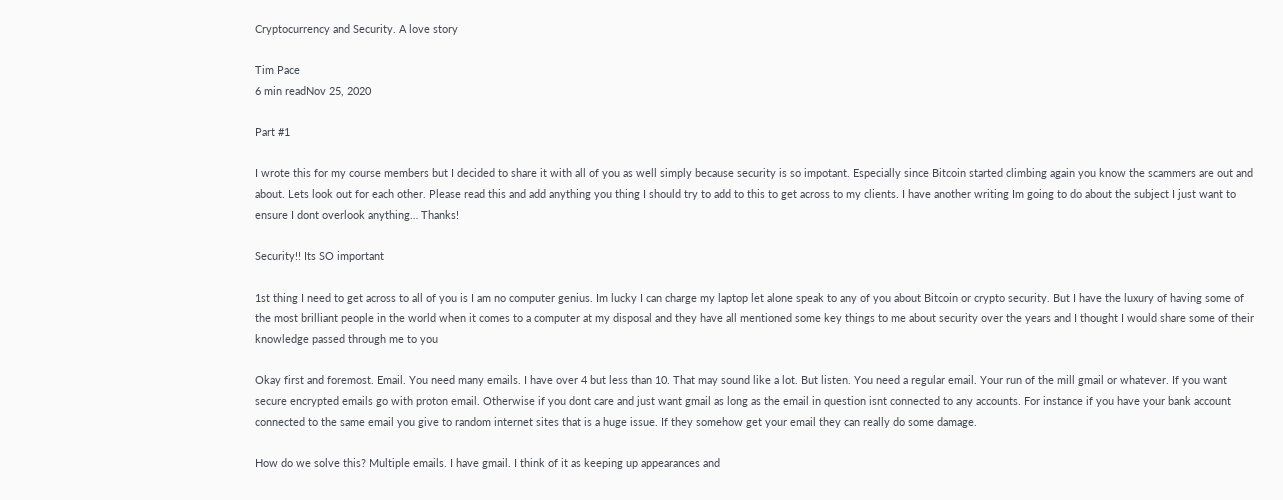Cryptocurrency and Security. A love story

Tim Pace
6 min readNov 25, 2020

Part #1

I wrote this for my course members but I decided to share it with all of you as well simply because security is so impotant. Especially since Bitcoin started climbing again you know the scammers are out and about. Lets look out for each other. Please read this and add anything you thing I should try to add to this to get across to my clients. I have another writing Im going to do about the subject I just want to ensure I dont overlook anything… Thanks!

Security!! Its SO important

1st thing I need to get across to all of you is I am no computer genius. Im lucky I can charge my laptop let alone speak to any of you about Bitcoin or crypto security. But I have the luxury of having some of the most brilliant people in the world when it comes to a computer at my disposal and they have all mentioned some key things to me about security over the years and I thought I would share some of their knowledge passed through me to you

Okay first and foremost. Email. You need many emails. I have over 4 but less than 10. That may sound like a lot. But listen. You need a regular email. Your run of the mill gmail or whatever. If you want secure encrypted emails go with proton email. Otherwise if you dont care and just want gmail as long as the email in question isnt connected to any accounts. For instance if you have your bank account connected to the same email you give to random internet sites that is a huge issue. If they somehow get your email they can really do some damage.

How do we solve this? Multiple emails. I have gmail. I think of it as keeping up appearances and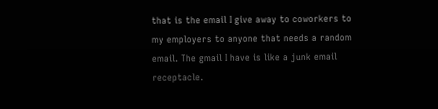that is the email I give away to coworkers to my employers to anyone that needs a random email. The gmail I have is like a junk email receptacle.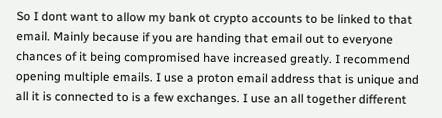So I dont want to allow my bank ot crypto accounts to be linked to that email. Mainly because if you are handing that email out to everyone chances of it being compromised have increased greatly. I recommend opening multiple emails. I use a proton email address that is unique and all it is connected to is a few exchanges. I use an all together different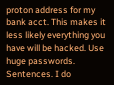proton address for my bank acct. This makes it less likely everything you have will be hacked. Use huge passwords. Sentences. I do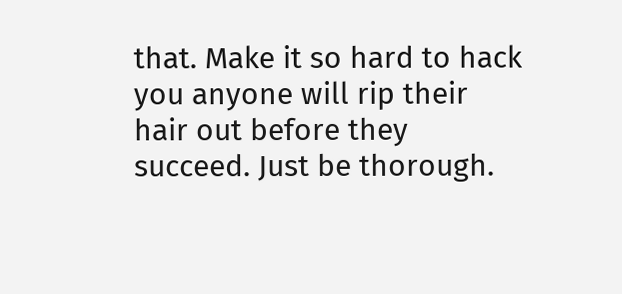that. Make it so hard to hack you anyone will rip their hair out before they succeed. Just be thorough.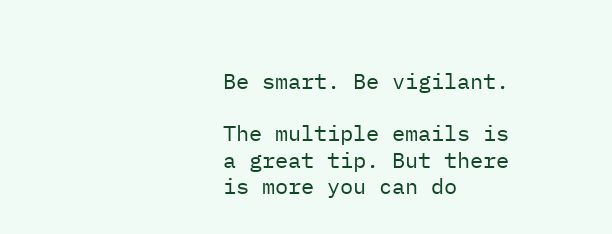Be smart. Be vigilant.

The multiple emails is a great tip. But there is more you can do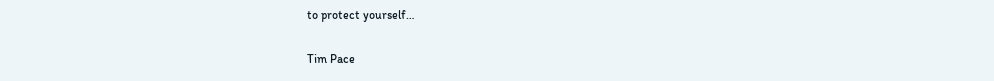to protect yourself…

Tim Pace